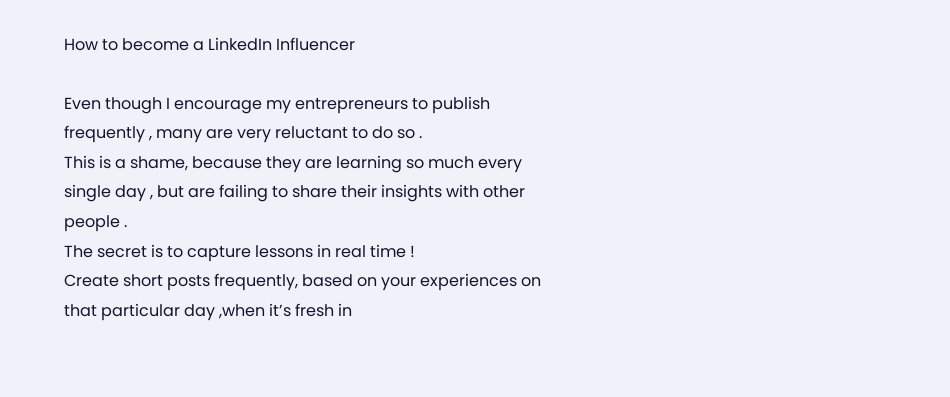How to become a LinkedIn Influencer

Even though I encourage my entrepreneurs to publish frequently , many are very reluctant to do so .
This is a shame, because they are learning so much every single day , but are failing to share their insights with other people .
The secret is to capture lessons in real time !
Create short posts frequently, based on your experiences on that particular day ,when it’s fresh in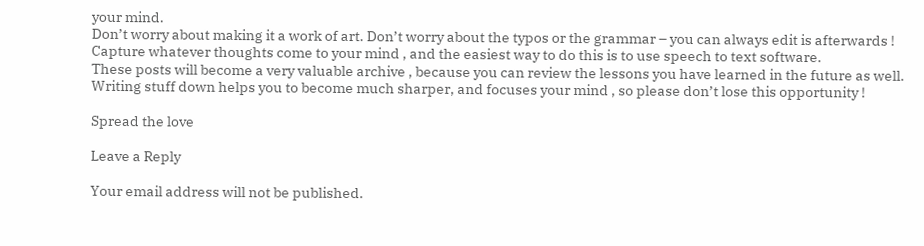your mind.
Don’t worry about making it a work of art. Don’t worry about the typos or the grammar – you can always edit is afterwards ! Capture whatever thoughts come to your mind , and the easiest way to do this is to use speech to text software.
These posts will become a very valuable archive , because you can review the lessons you have learned in the future as well. Writing stuff down helps you to become much sharper, and focuses your mind , so please don’t lose this opportunity !

Spread the love

Leave a Reply

Your email address will not be published.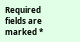Required fields are marked *